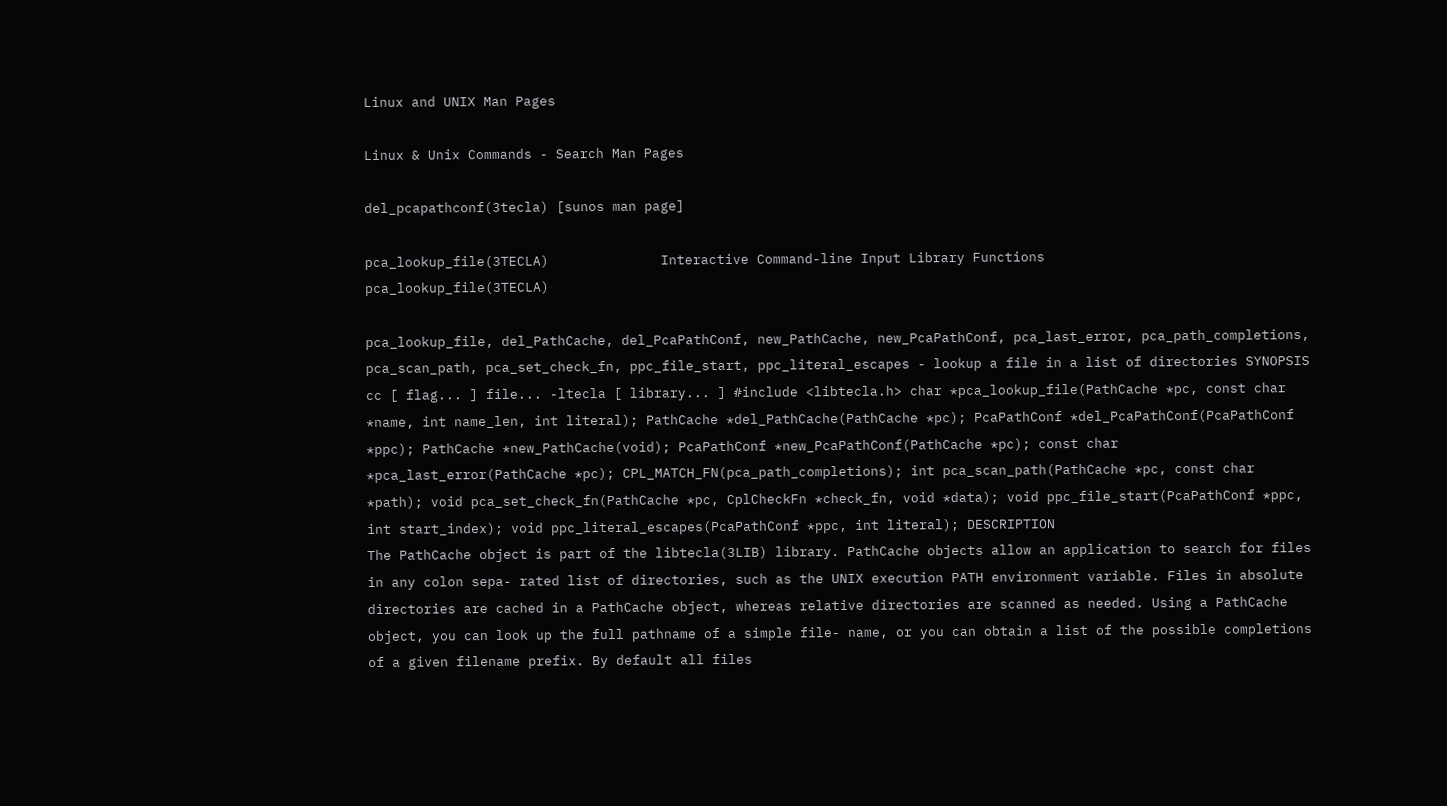Linux and UNIX Man Pages

Linux & Unix Commands - Search Man Pages

del_pcapathconf(3tecla) [sunos man page]

pca_lookup_file(3TECLA)              Interactive Command-line Input Library Functions              pca_lookup_file(3TECLA)

pca_lookup_file, del_PathCache, del_PcaPathConf, new_PathCache, new_PcaPathConf, pca_last_error, pca_path_completions, pca_scan_path, pca_set_check_fn, ppc_file_start, ppc_literal_escapes - lookup a file in a list of directories SYNOPSIS
cc [ flag... ] file... -ltecla [ library... ] #include <libtecla.h> char *pca_lookup_file(PathCache *pc, const char *name, int name_len, int literal); PathCache *del_PathCache(PathCache *pc); PcaPathConf *del_PcaPathConf(PcaPathConf *ppc); PathCache *new_PathCache(void); PcaPathConf *new_PcaPathConf(PathCache *pc); const char *pca_last_error(PathCache *pc); CPL_MATCH_FN(pca_path_completions); int pca_scan_path(PathCache *pc, const char *path); void pca_set_check_fn(PathCache *pc, CplCheckFn *check_fn, void *data); void ppc_file_start(PcaPathConf *ppc, int start_index); void ppc_literal_escapes(PcaPathConf *ppc, int literal); DESCRIPTION
The PathCache object is part of the libtecla(3LIB) library. PathCache objects allow an application to search for files in any colon sepa- rated list of directories, such as the UNIX execution PATH environment variable. Files in absolute directories are cached in a PathCache object, whereas relative directories are scanned as needed. Using a PathCache object, you can look up the full pathname of a simple file- name, or you can obtain a list of the possible completions of a given filename prefix. By default all files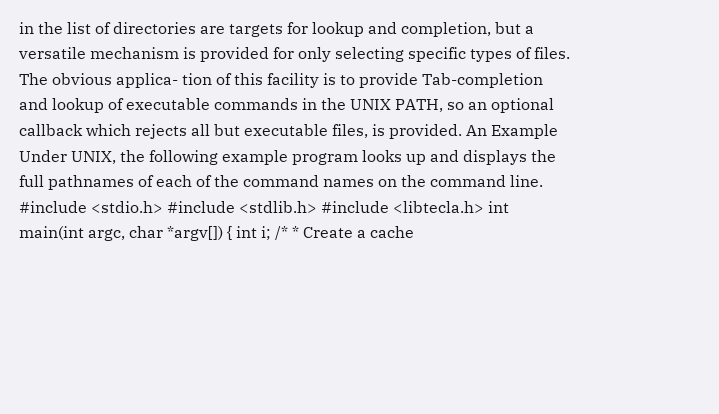in the list of directories are targets for lookup and completion, but a versatile mechanism is provided for only selecting specific types of files. The obvious applica- tion of this facility is to provide Tab-completion and lookup of executable commands in the UNIX PATH, so an optional callback which rejects all but executable files, is provided. An Example Under UNIX, the following example program looks up and displays the full pathnames of each of the command names on the command line. #include <stdio.h> #include <stdlib.h> #include <libtecla.h> int main(int argc, char *argv[]) { int i; /* * Create a cache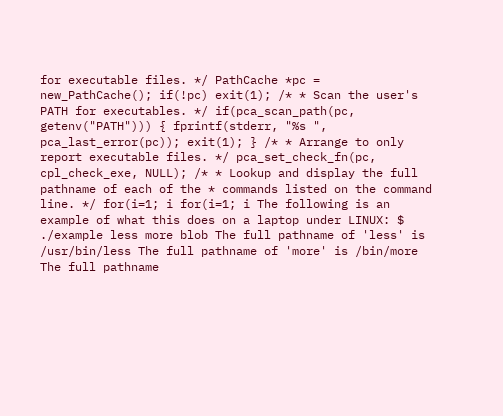for executable files. */ PathCache *pc = new_PathCache(); if(!pc) exit(1); /* * Scan the user's PATH for executables. */ if(pca_scan_path(pc, getenv("PATH"))) { fprintf(stderr, "%s ", pca_last_error(pc)); exit(1); } /* * Arrange to only report executable files. */ pca_set_check_fn(pc, cpl_check_exe, NULL); /* * Lookup and display the full pathname of each of the * commands listed on the command line. */ for(i=1; i for(i=1; i The following is an example of what this does on a laptop under LINUX: $ ./example less more blob The full pathname of 'less' is /usr/bin/less The full pathname of 'more' is /bin/more The full pathname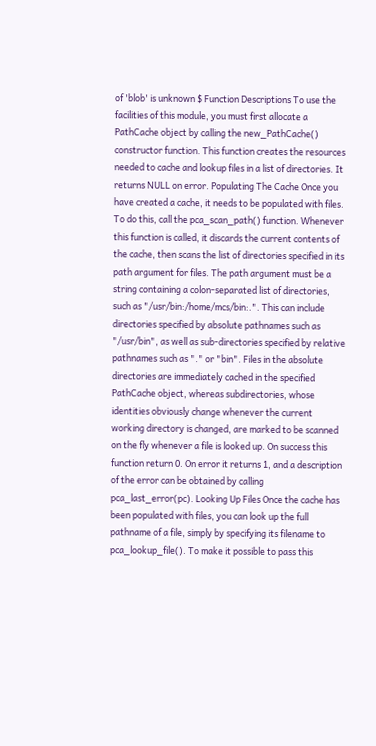of 'blob' is unknown $ Function Descriptions To use the facilities of this module, you must first allocate a PathCache object by calling the new_PathCache() constructor function. This function creates the resources needed to cache and lookup files in a list of directories. It returns NULL on error. Populating The Cache Once you have created a cache, it needs to be populated with files. To do this, call the pca_scan_path() function. Whenever this function is called, it discards the current contents of the cache, then scans the list of directories specified in its path argument for files. The path argument must be a string containing a colon-separated list of directories, such as "/usr/bin:/home/mcs/bin:.". This can include directories specified by absolute pathnames such as "/usr/bin", as well as sub-directories specified by relative pathnames such as "." or "bin". Files in the absolute directories are immediately cached in the specified PathCache object, whereas subdirectories, whose identities obviously change whenever the current working directory is changed, are marked to be scanned on the fly whenever a file is looked up. On success this function return 0. On error it returns 1, and a description of the error can be obtained by calling pca_last_error(pc). Looking Up Files Once the cache has been populated with files, you can look up the full pathname of a file, simply by specifying its filename to pca_lookup_file(). To make it possible to pass this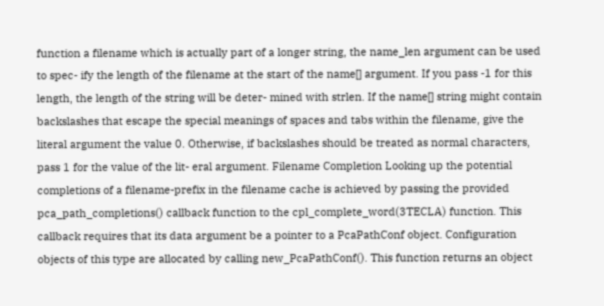function a filename which is actually part of a longer string, the name_len argument can be used to spec- ify the length of the filename at the start of the name[] argument. If you pass -1 for this length, the length of the string will be deter- mined with strlen. If the name[] string might contain backslashes that escape the special meanings of spaces and tabs within the filename, give the literal argument the value 0. Otherwise, if backslashes should be treated as normal characters, pass 1 for the value of the lit- eral argument. Filename Completion Looking up the potential completions of a filename-prefix in the filename cache is achieved by passing the provided pca_path_completions() callback function to the cpl_complete_word(3TECLA) function. This callback requires that its data argument be a pointer to a PcaPathConf object. Configuration objects of this type are allocated by calling new_PcaPathConf(). This function returns an object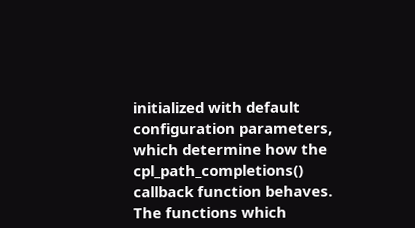initialized with default configuration parameters, which determine how the cpl_path_completions() callback function behaves. The functions which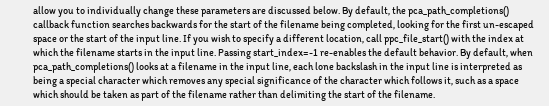allow you to individually change these parameters are discussed below. By default, the pca_path_completions() callback function searches backwards for the start of the filename being completed, looking for the first un-escaped space or the start of the input line. If you wish to specify a different location, call ppc_file_start() with the index at which the filename starts in the input line. Passing start_index=-1 re-enables the default behavior. By default, when pca_path_completions() looks at a filename in the input line, each lone backslash in the input line is interpreted as being a special character which removes any special significance of the character which follows it, such as a space which should be taken as part of the filename rather than delimiting the start of the filename.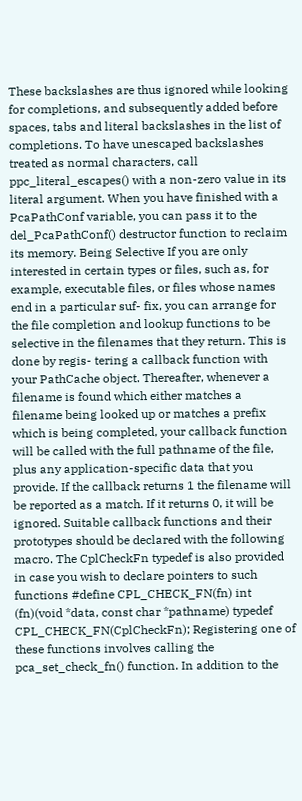These backslashes are thus ignored while looking for completions, and subsequently added before spaces, tabs and literal backslashes in the list of completions. To have unescaped backslashes treated as normal characters, call ppc_literal_escapes() with a non-zero value in its literal argument. When you have finished with a PcaPathConf variable, you can pass it to the del_PcaPathConf() destructor function to reclaim its memory. Being Selective If you are only interested in certain types or files, such as, for example, executable files, or files whose names end in a particular suf- fix, you can arrange for the file completion and lookup functions to be selective in the filenames that they return. This is done by regis- tering a callback function with your PathCache object. Thereafter, whenever a filename is found which either matches a filename being looked up or matches a prefix which is being completed, your callback function will be called with the full pathname of the file, plus any application-specific data that you provide. If the callback returns 1 the filename will be reported as a match. If it returns 0, it will be ignored. Suitable callback functions and their prototypes should be declared with the following macro. The CplCheckFn typedef is also provided in case you wish to declare pointers to such functions #define CPL_CHECK_FN(fn) int (fn)(void *data, const char *pathname) typedef CPL_CHECK_FN(CplCheckFn); Registering one of these functions involves calling the pca_set_check_fn() function. In addition to the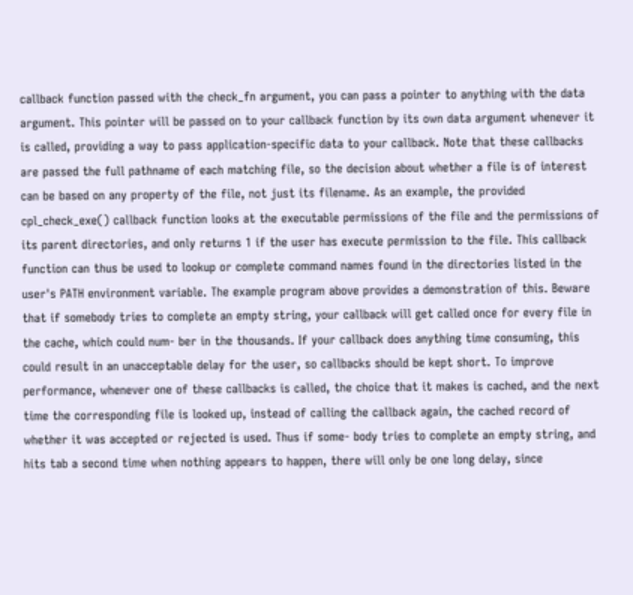callback function passed with the check_fn argument, you can pass a pointer to anything with the data argument. This pointer will be passed on to your callback function by its own data argument whenever it is called, providing a way to pass application-specific data to your callback. Note that these callbacks are passed the full pathname of each matching file, so the decision about whether a file is of interest can be based on any property of the file, not just its filename. As an example, the provided cpl_check_exe() callback function looks at the executable permissions of the file and the permissions of its parent directories, and only returns 1 if the user has execute permission to the file. This callback function can thus be used to lookup or complete command names found in the directories listed in the user's PATH environment variable. The example program above provides a demonstration of this. Beware that if somebody tries to complete an empty string, your callback will get called once for every file in the cache, which could num- ber in the thousands. If your callback does anything time consuming, this could result in an unacceptable delay for the user, so callbacks should be kept short. To improve performance, whenever one of these callbacks is called, the choice that it makes is cached, and the next time the corresponding file is looked up, instead of calling the callback again, the cached record of whether it was accepted or rejected is used. Thus if some- body tries to complete an empty string, and hits tab a second time when nothing appears to happen, there will only be one long delay, since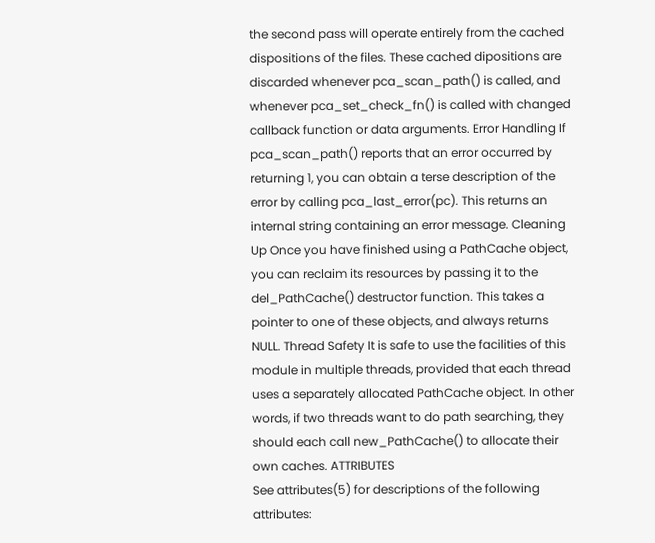the second pass will operate entirely from the cached dispositions of the files. These cached dipositions are discarded whenever pca_scan_path() is called, and whenever pca_set_check_fn() is called with changed callback function or data arguments. Error Handling If pca_scan_path() reports that an error occurred by returning 1, you can obtain a terse description of the error by calling pca_last_error(pc). This returns an internal string containing an error message. Cleaning Up Once you have finished using a PathCache object, you can reclaim its resources by passing it to the del_PathCache() destructor function. This takes a pointer to one of these objects, and always returns NULL. Thread Safety It is safe to use the facilities of this module in multiple threads, provided that each thread uses a separately allocated PathCache object. In other words, if two threads want to do path searching, they should each call new_PathCache() to allocate their own caches. ATTRIBUTES
See attributes(5) for descriptions of the following attributes: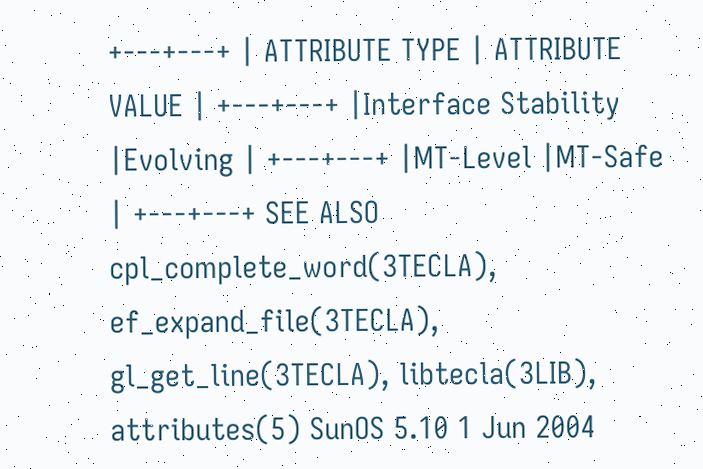+---+---+ | ATTRIBUTE TYPE | ATTRIBUTE VALUE | +---+---+ |Interface Stability |Evolving | +---+---+ |MT-Level |MT-Safe | +---+---+ SEE ALSO
cpl_complete_word(3TECLA), ef_expand_file(3TECLA), gl_get_line(3TECLA), libtecla(3LIB), attributes(5) SunOS 5.10 1 Jun 2004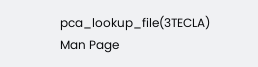pca_lookup_file(3TECLA)
Man Page